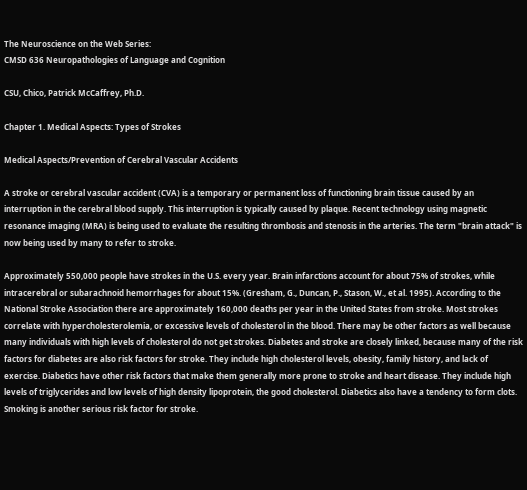The Neuroscience on the Web Series:
CMSD 636 Neuropathologies of Language and Cognition

CSU, Chico, Patrick McCaffrey, Ph.D.

Chapter 1. Medical Aspects: Types of Strokes

Medical Aspects/Prevention of Cerebral Vascular Accidents

A stroke or cerebral vascular accident (CVA) is a temporary or permanent loss of functioning brain tissue caused by an interruption in the cerebral blood supply. This interruption is typically caused by plaque. Recent technology using magnetic resonance imaging (MRA) is being used to evaluate the resulting thrombosis and stenosis in the arteries. The term "brain attack" is now being used by many to refer to stroke.

Approximately 550,000 people have strokes in the U.S. every year. Brain infarctions account for about 75% of strokes, while intracerebral or subarachnoid hemorrhages for about 15%. (Gresham, G., Duncan, P., Stason, W., et al. 1995). According to the National Stroke Association there are approximately 160,000 deaths per year in the United States from stroke. Most strokes correlate with hypercholesterolemia, or excessive levels of cholesterol in the blood. There may be other factors as well because many individuals with high levels of cholesterol do not get strokes. Diabetes and stroke are closely linked, because many of the risk factors for diabetes are also risk factors for stroke. They include high cholesterol levels, obesity, family history, and lack of exercise. Diabetics have other risk factors that make them generally more prone to stroke and heart disease. They include high levels of triglycerides and low levels of high density lipoprotein, the good cholesterol. Diabetics also have a tendency to form clots. Smoking is another serious risk factor for stroke.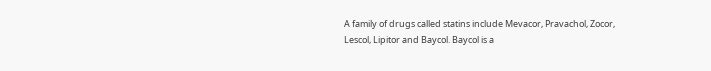A family of drugs called statins include Mevacor, Pravachol, Zocor, Lescol, Lipitor and Baycol. Baycol is a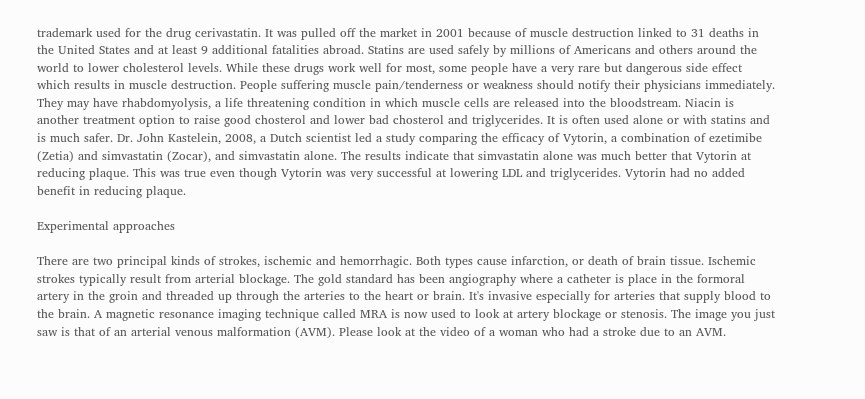trademark used for the drug cerivastatin. It was pulled off the market in 2001 because of muscle destruction linked to 31 deaths in the United States and at least 9 additional fatalities abroad. Statins are used safely by millions of Americans and others around the world to lower cholesterol levels. While these drugs work well for most, some people have a very rare but dangerous side effect which results in muscle destruction. People suffering muscle pain/tenderness or weakness should notify their physicians immediately. They may have rhabdomyolysis, a life threatening condition in which muscle cells are released into the bloodstream. Niacin is another treatment option to raise good chosterol and lower bad chosterol and triglycerides. It is often used alone or with statins and is much safer. Dr. John Kastelein, 2008, a Dutch scientist led a study comparing the efficacy of Vytorin, a combination of ezetimibe (Zetia) and simvastatin (Zocar), and simvastatin alone. The results indicate that simvastatin alone was much better that Vytorin at reducing plaque. This was true even though Vytorin was very successful at lowering LDL and triglycerides. Vytorin had no added benefit in reducing plaque.

Experimental approaches

There are two principal kinds of strokes, ischemic and hemorrhagic. Both types cause infarction, or death of brain tissue. Ischemic strokes typically result from arterial blockage. The gold standard has been angiography where a catheter is place in the formoral artery in the groin and threaded up through the arteries to the heart or brain. It's invasive especially for arteries that supply blood to the brain. A magnetic resonance imaging technique called MRA is now used to look at artery blockage or stenosis. The image you just saw is that of an arterial venous malformation (AVM). Please look at the video of a woman who had a stroke due to an AVM.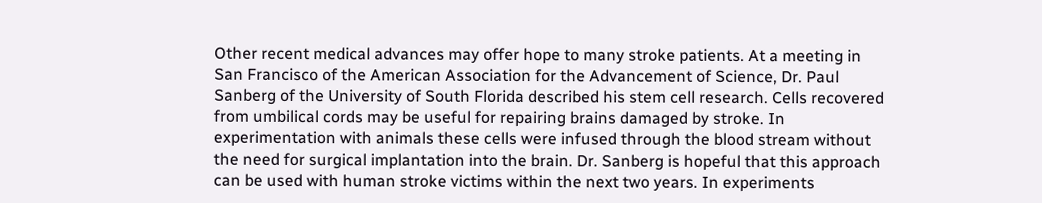Other recent medical advances may offer hope to many stroke patients. At a meeting in San Francisco of the American Association for the Advancement of Science, Dr. Paul Sanberg of the University of South Florida described his stem cell research. Cells recovered from umbilical cords may be useful for repairing brains damaged by stroke. In experimentation with animals these cells were infused through the blood stream without the need for surgical implantation into the brain. Dr. Sanberg is hopeful that this approach can be used with human stroke victims within the next two years. In experiments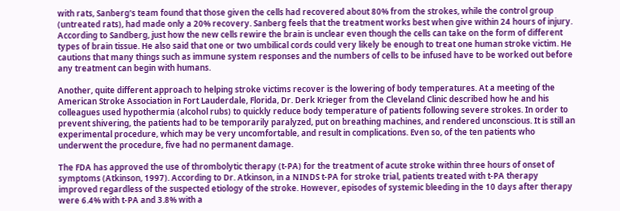with rats, Sanberg's team found that those given the cells had recovered about 80% from the strokes, while the control group (untreated rats), had made only a 20% recovery. Sanberg feels that the treatment works best when give within 24 hours of injury. According to Sandberg, just how the new cells rewire the brain is unclear even though the cells can take on the form of different types of brain tissue. He also said that one or two umbilical cords could very likely be enough to treat one human stroke victim. He cautions that many things such as immune system responses and the numbers of cells to be infused have to be worked out before any treatment can begin with humans.

Another, quite different approach to helping stroke victims recover is the lowering of body temperatures. At a meeting of the American Stroke Association in Fort Lauderdale, Florida, Dr. Derk Krieger from the Cleveland Clinic described how he and his colleagues used hypothermia (alcohol rubs) to quickly reduce body temperature of patients following severe strokes. In order to prevent shivering, the patients had to be temporarily paralyzed, put on breathing machines, and rendered unconscious. It is still an experimental procedure, which may be very uncomfortable, and result in complications. Even so, of the ten patients who underwent the procedure, five had no permanent damage.

The FDA has approved the use of thrombolytic therapy (t-PA) for the treatment of acute stroke within three hours of onset of symptoms (Atkinson, 1997). According to Dr. Atkinson, in a NINDS t-PA for stroke trial, patients treated with t-PA therapy improved regardless of the suspected etiology of the stroke. However, episodes of systemic bleeding in the 10 days after therapy were 6.4% with t-PA and 3.8% with a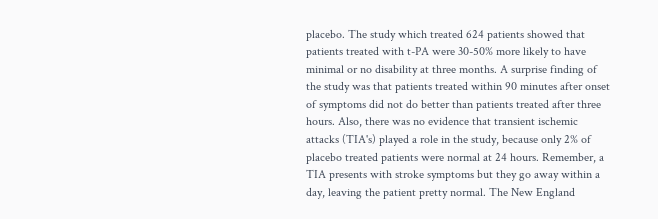placebo. The study which treated 624 patients showed that patients treated with t-PA were 30-50% more likely to have minimal or no disability at three months. A surprise finding of the study was that patients treated within 90 minutes after onset of symptoms did not do better than patients treated after three hours. Also, there was no evidence that transient ischemic attacks (TIA's) played a role in the study, because only 2% of placebo treated patients were normal at 24 hours. Remember, a TIA presents with stroke symptoms but they go away within a day, leaving the patient pretty normal. The New England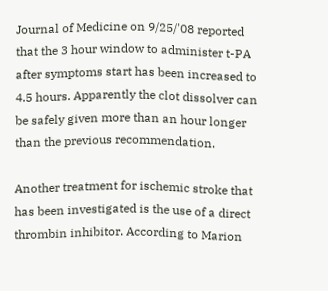Journal of Medicine on 9/25/'08 reported that the 3 hour window to administer t-PA after symptoms start has been increased to 4.5 hours. Apparently the clot dissolver can be safely given more than an hour longer than the previous recommendation.

Another treatment for ischemic stroke that has been investigated is the use of a direct thrombin inhibitor. According to Marion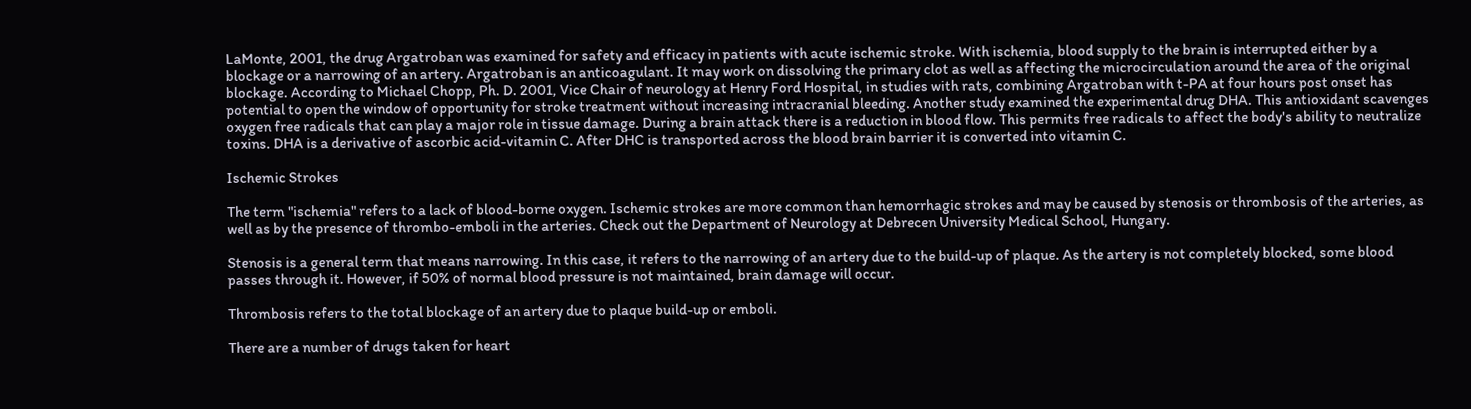LaMonte, 2001, the drug Argatroban was examined for safety and efficacy in patients with acute ischemic stroke. With ischemia, blood supply to the brain is interrupted either by a blockage or a narrowing of an artery. Argatroban is an anticoagulant. It may work on dissolving the primary clot as well as affecting the microcirculation around the area of the original blockage. According to Michael Chopp, Ph. D. 2001, Vice Chair of neurology at Henry Ford Hospital, in studies with rats, combining Argatroban with t-PA at four hours post onset has potential to open the window of opportunity for stroke treatment without increasing intracranial bleeding. Another study examined the experimental drug DHA. This antioxidant scavenges oxygen free radicals that can play a major role in tissue damage. During a brain attack there is a reduction in blood flow. This permits free radicals to affect the body's ability to neutralize toxins. DHA is a derivative of ascorbic acid-vitamin C. After DHC is transported across the blood brain barrier it is converted into vitamin C.

Ischemic Strokes

The term "ischemia" refers to a lack of blood-borne oxygen. Ischemic strokes are more common than hemorrhagic strokes and may be caused by stenosis or thrombosis of the arteries, as well as by the presence of thrombo-emboli in the arteries. Check out the Department of Neurology at Debrecen University Medical School, Hungary.

Stenosis is a general term that means narrowing. In this case, it refers to the narrowing of an artery due to the build-up of plaque. As the artery is not completely blocked, some blood passes through it. However, if 50% of normal blood pressure is not maintained, brain damage will occur.

Thrombosis refers to the total blockage of an artery due to plaque build-up or emboli.

There are a number of drugs taken for heart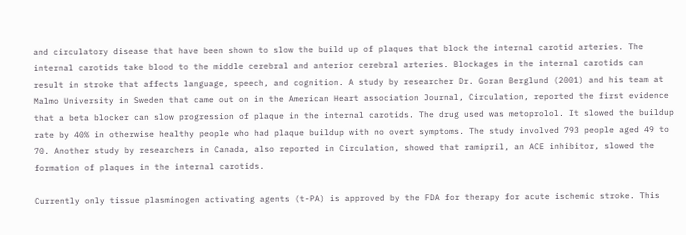and circulatory disease that have been shown to slow the build up of plaques that block the internal carotid arteries. The internal carotids take blood to the middle cerebral and anterior cerebral arteries. Blockages in the internal carotids can result in stroke that affects language, speech, and cognition. A study by researcher Dr. Goran Berglund (2001) and his team at Malmo University in Sweden that came out on in the American Heart association Journal, Circulation, reported the first evidence that a beta blocker can slow progression of plaque in the internal carotids. The drug used was metoprolol. It slowed the buildup rate by 40% in otherwise healthy people who had plaque buildup with no overt symptoms. The study involved 793 people aged 49 to 70. Another study by researchers in Canada, also reported in Circulation, showed that ramipril, an ACE inhibitor, slowed the formation of plaques in the internal carotids.

Currently only tissue plasminogen activating agents (t-PA) is approved by the FDA for therapy for acute ischemic stroke. This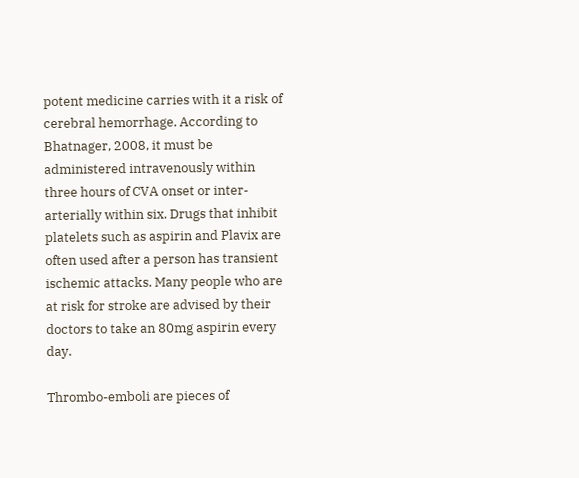potent medicine carries with it a risk of cerebral hemorrhage. According to Bhatnager, 2008, it must be administered intravenously within three hours of CVA onset or inter-arterially within six. Drugs that inhibit platelets such as aspirin and Plavix are often used after a person has transient ischemic attacks. Many people who are at risk for stroke are advised by their doctors to take an 80mg aspirin every day.

Thrombo-emboli are pieces of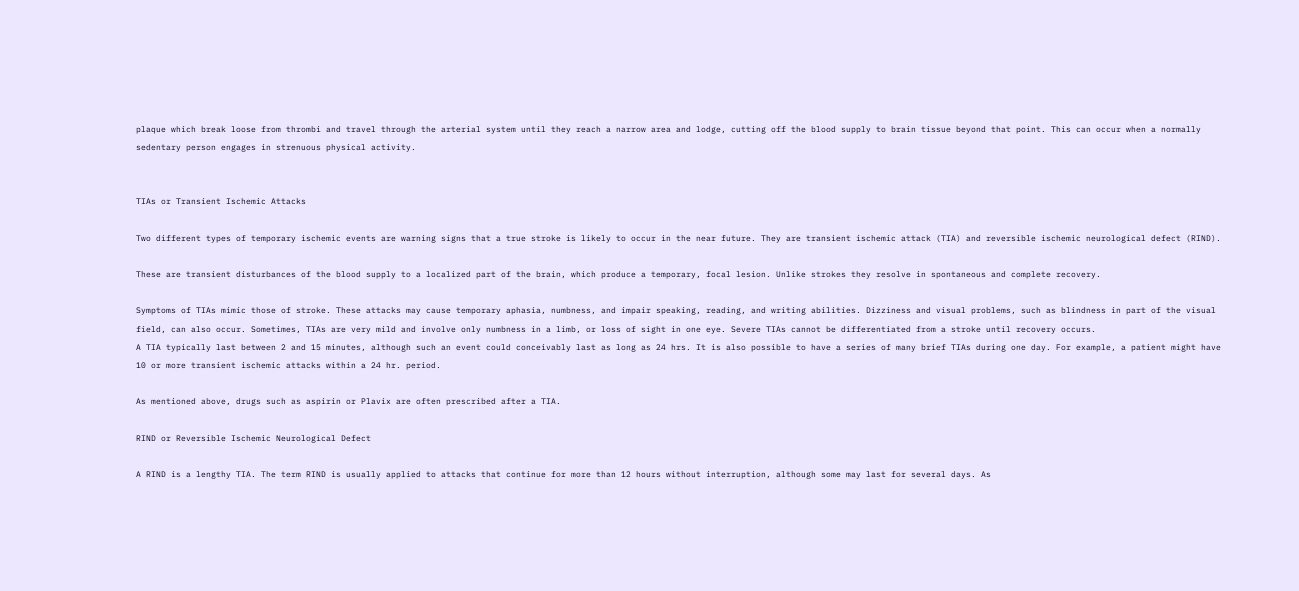plaque which break loose from thrombi and travel through the arterial system until they reach a narrow area and lodge, cutting off the blood supply to brain tissue beyond that point. This can occur when a normally sedentary person engages in strenuous physical activity.


TIAs or Transient Ischemic Attacks

Two different types of temporary ischemic events are warning signs that a true stroke is likely to occur in the near future. They are transient ischemic attack (TIA) and reversible ischemic neurological defect (RIND).

These are transient disturbances of the blood supply to a localized part of the brain, which produce a temporary, focal lesion. Unlike strokes they resolve in spontaneous and complete recovery.

Symptoms of TIAs mimic those of stroke. These attacks may cause temporary aphasia, numbness, and impair speaking, reading, and writing abilities. Dizziness and visual problems, such as blindness in part of the visual field, can also occur. Sometimes, TIAs are very mild and involve only numbness in a limb, or loss of sight in one eye. Severe TIAs cannot be differentiated from a stroke until recovery occurs.
A TIA typically last between 2 and 15 minutes, although such an event could conceivably last as long as 24 hrs. It is also possible to have a series of many brief TIAs during one day. For example, a patient might have 10 or more transient ischemic attacks within a 24 hr. period.

As mentioned above, drugs such as aspirin or Plavix are often prescribed after a TIA.

RIND or Reversible Ischemic Neurological Defect

A RIND is a lengthy TIA. The term RIND is usually applied to attacks that continue for more than 12 hours without interruption, although some may last for several days. As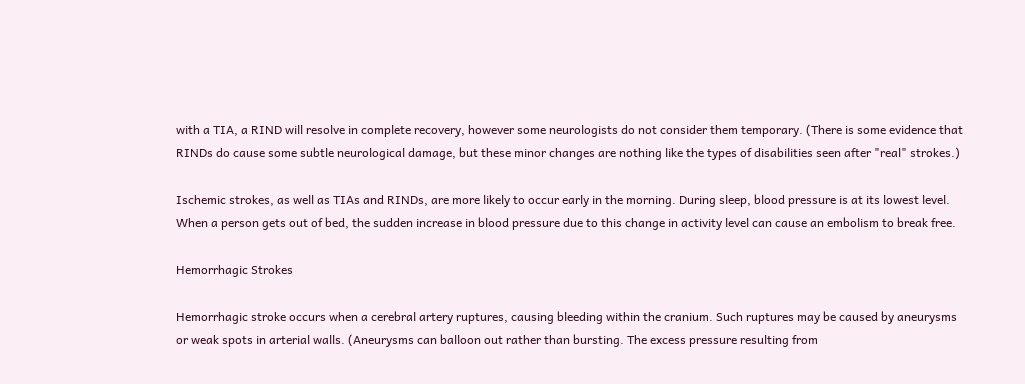with a TIA, a RIND will resolve in complete recovery, however some neurologists do not consider them temporary. (There is some evidence that RINDs do cause some subtle neurological damage, but these minor changes are nothing like the types of disabilities seen after "real" strokes.)

Ischemic strokes, as well as TIAs and RINDs, are more likely to occur early in the morning. During sleep, blood pressure is at its lowest level. When a person gets out of bed, the sudden increase in blood pressure due to this change in activity level can cause an embolism to break free.

Hemorrhagic Strokes

Hemorrhagic stroke occurs when a cerebral artery ruptures, causing bleeding within the cranium. Such ruptures may be caused by aneurysms or weak spots in arterial walls. (Aneurysms can balloon out rather than bursting. The excess pressure resulting from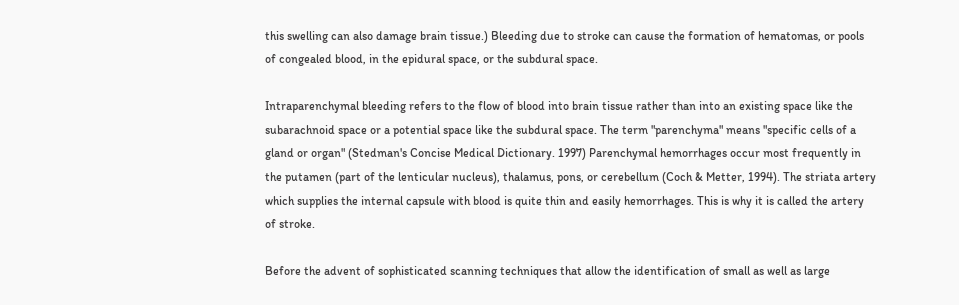this swelling can also damage brain tissue.) Bleeding due to stroke can cause the formation of hematomas, or pools of congealed blood, in the epidural space, or the subdural space.

Intraparenchymal bleeding refers to the flow of blood into brain tissue rather than into an existing space like the subarachnoid space or a potential space like the subdural space. The term "parenchyma" means "specific cells of a gland or organ" (Stedman's Concise Medical Dictionary. 1997) Parenchymal hemorrhages occur most frequently in the putamen (part of the lenticular nucleus), thalamus, pons, or cerebellum (Coch & Metter, 1994). The striata artery which supplies the internal capsule with blood is quite thin and easily hemorrhages. This is why it is called the artery of stroke.

Before the advent of sophisticated scanning techniques that allow the identification of small as well as large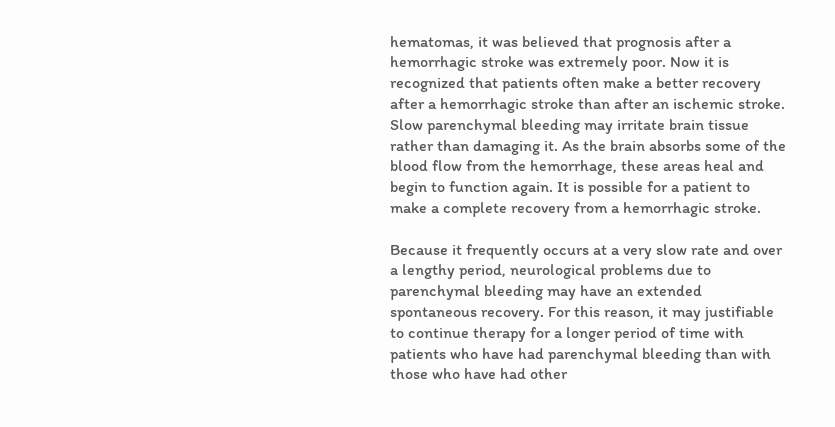hematomas, it was believed that prognosis after a hemorrhagic stroke was extremely poor. Now it is recognized that patients often make a better recovery after a hemorrhagic stroke than after an ischemic stroke. Slow parenchymal bleeding may irritate brain tissue rather than damaging it. As the brain absorbs some of the blood flow from the hemorrhage, these areas heal and begin to function again. It is possible for a patient to make a complete recovery from a hemorrhagic stroke.

Because it frequently occurs at a very slow rate and over a lengthy period, neurological problems due to parenchymal bleeding may have an extended spontaneous recovery. For this reason, it may justifiable to continue therapy for a longer period of time with patients who have had parenchymal bleeding than with those who have had other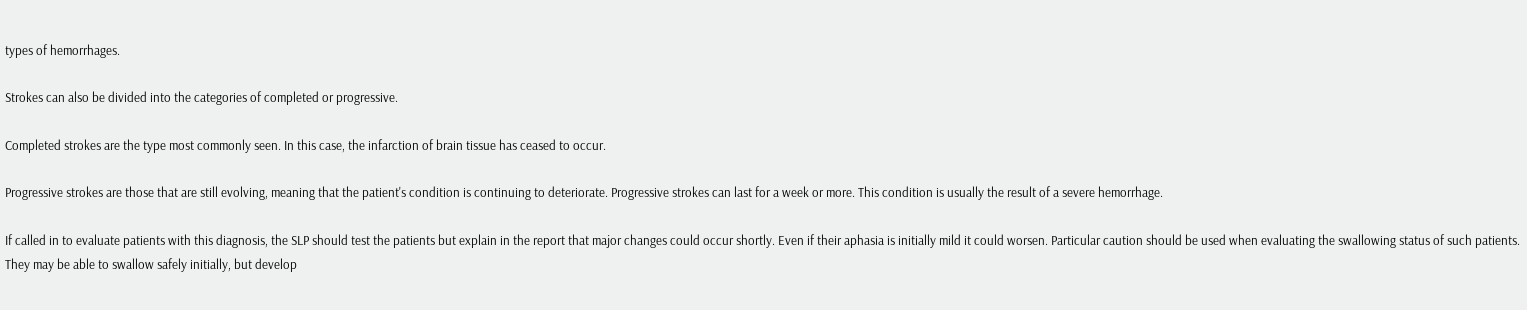types of hemorrhages.

Strokes can also be divided into the categories of completed or progressive.

Completed strokes are the type most commonly seen. In this case, the infarction of brain tissue has ceased to occur.

Progressive strokes are those that are still evolving, meaning that the patient's condition is continuing to deteriorate. Progressive strokes can last for a week or more. This condition is usually the result of a severe hemorrhage.

If called in to evaluate patients with this diagnosis, the SLP should test the patients but explain in the report that major changes could occur shortly. Even if their aphasia is initially mild it could worsen. Particular caution should be used when evaluating the swallowing status of such patients. They may be able to swallow safely initially, but develop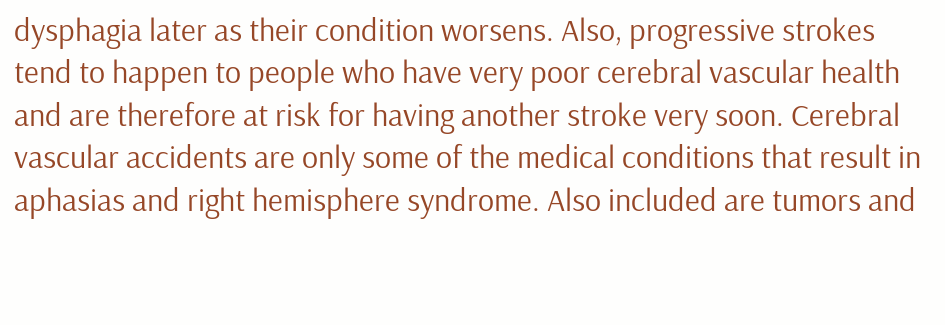dysphagia later as their condition worsens. Also, progressive strokes tend to happen to people who have very poor cerebral vascular health and are therefore at risk for having another stroke very soon. Cerebral vascular accidents are only some of the medical conditions that result in aphasias and right hemisphere syndrome. Also included are tumors and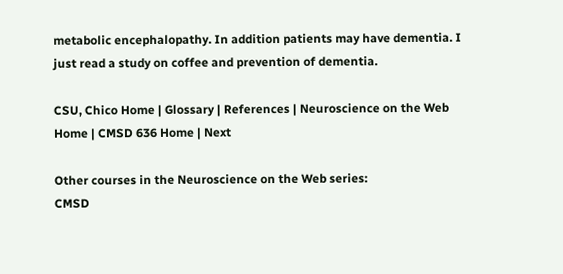metabolic encephalopathy. In addition patients may have dementia. I just read a study on coffee and prevention of dementia.

CSU, Chico Home | Glossary | References | Neuroscience on the Web Home | CMSD 636 Home | Next

Other courses in the Neuroscience on the Web series:
CMSD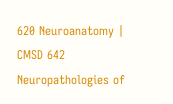620 Neuroanatomy | CMSD 642 Neuropathologies of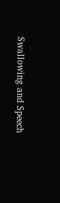Swallowing and Speech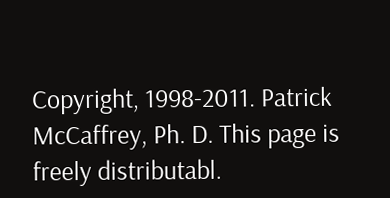Copyright, 1998-2011. Patrick McCaffrey, Ph. D. This page is freely distributabl.